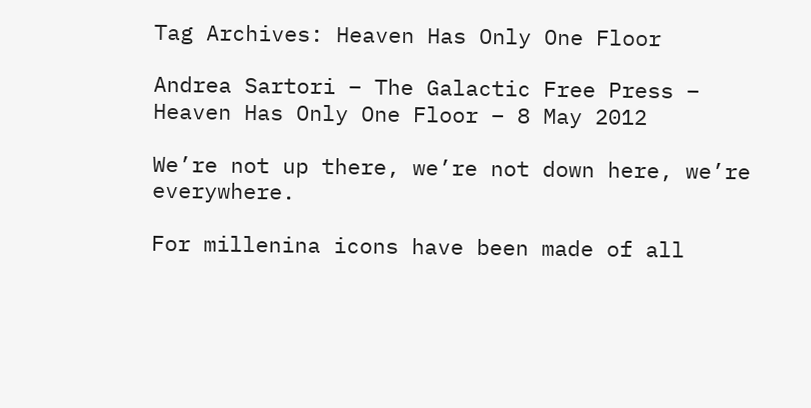Tag Archives: Heaven Has Only One Floor

Andrea Sartori – The Galactic Free Press – Heaven Has Only One Floor – 8 May 2012

We’re not up there, we’re not down here, we’re everywhere.

For millenina icons have been made of all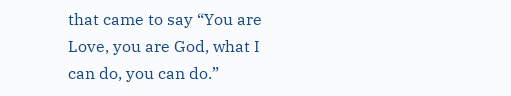that came to say “You are Love, you are God, what I can do, you can do.”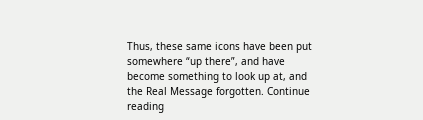Thus, these same icons have been put somewhere “up there”, and have become something to look up at, and the Real Message forgotten. Continue reading